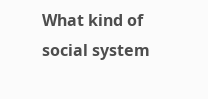What kind of social system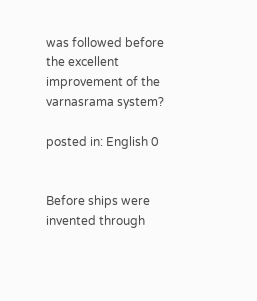was followed before the excellent improvement of the varnasrama system?

posted in: English 0


Before ships were invented through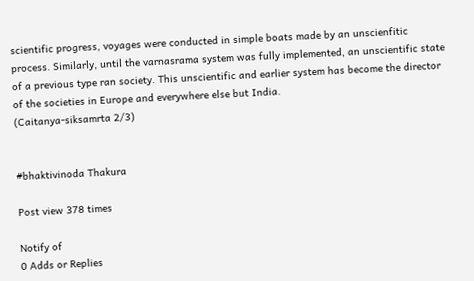scientific progress, voyages were conducted in simple boats made by an unscienfitic process. Similarly, until the varnasrama system was fully implemented, an unscientific state of a previous type ran society. This unscientific and earlier system has become the director of the societies in Europe and everywhere else but India.
(Caitanya-siksamrta 2/3)


#bhaktivinoda Thakura

Post view 378 times

Notify of
0 Adds or Replies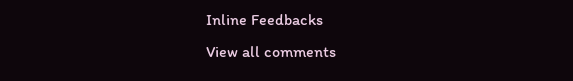Inline Feedbacks
View all comments